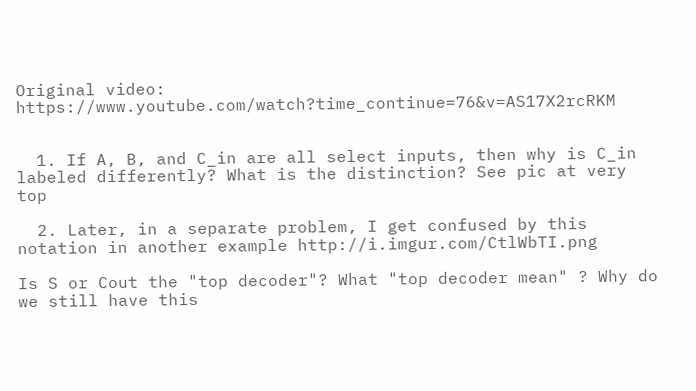Original video: https://www.youtube.com/watch?time_continue=76&v=AS17X2rcRKM


  1. If A, B, and C_in are all select inputs, then why is C_in labeled differently? What is the distinction? See pic at very top

  2. Later, in a separate problem, I get confused by this notation in another example http://i.imgur.com/CtlWbTI.png

Is S or Cout the "top decoder"? What "top decoder mean" ? Why do we still have this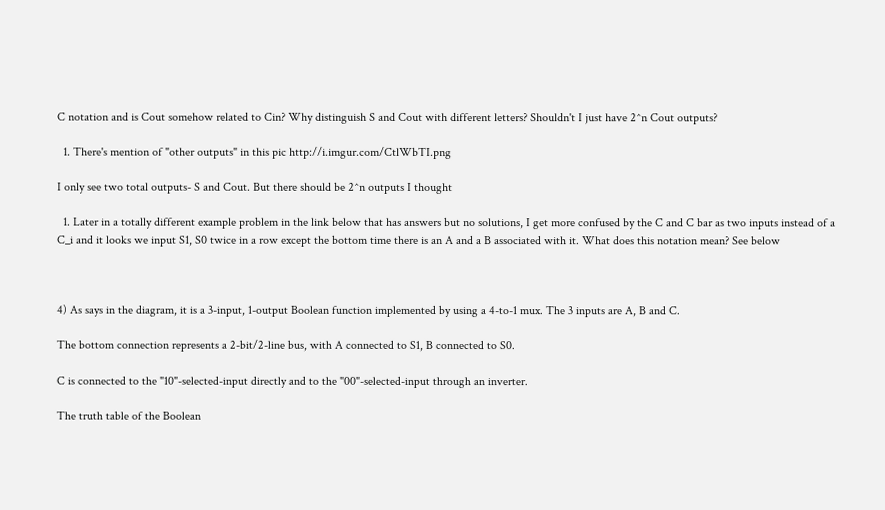C notation and is Cout somehow related to Cin? Why distinguish S and Cout with different letters? Shouldn't I just have 2^n Cout outputs?

  1. There's mention of "other outputs" in this pic http://i.imgur.com/CtlWbTI.png

I only see two total outputs- S and Cout. But there should be 2^n outputs I thought

  1. Later in a totally different example problem in the link below that has answers but no solutions, I get more confused by the C and C bar as two inputs instead of a C_i and it looks we input S1, S0 twice in a row except the bottom time there is an A and a B associated with it. What does this notation mean? See below



4) As says in the diagram, it is a 3-input, 1-output Boolean function implemented by using a 4-to-1 mux. The 3 inputs are A, B and C.

The bottom connection represents a 2-bit/2-line bus, with A connected to S1, B connected to S0.

C is connected to the "10"-selected-input directly and to the "00"-selected-input through an inverter.

The truth table of the Boolean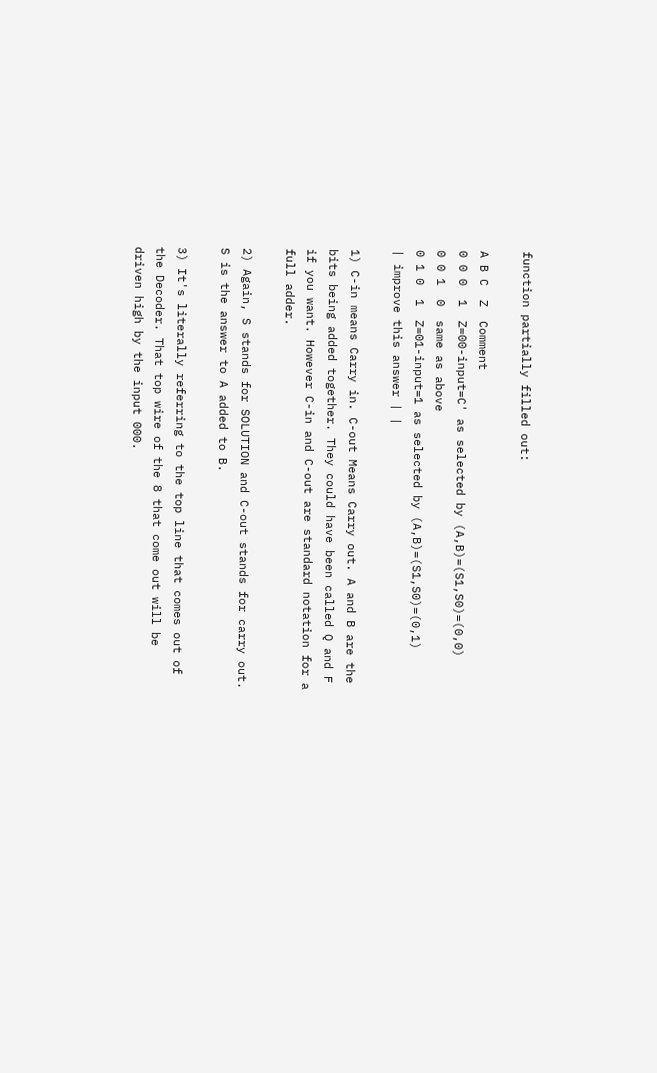function partially filled out:

A B C  Z  Comment
0 0 0  1  Z=00-input=C' as selected by (A,B)=(S1,S0)=(0,0)
0 0 1  0  same as above
0 1 0  1  Z=01-input=1 as selected by (A,B)=(S1,S0)=(0,1)
| improve this answer | |

1) C-in means Carry in. C-out Means Carry out. A and B are the bits being added together. They could have been called Q and F if you want. However C-in and C-out are standard notation for a full adder.

2) Again, S stands for SOLUTION and C-out stands for carry out. S is the answer to A added to B.

3) It's literally referring to the top line that comes out of the Decoder. That top wire of the 8 that come out will be driven high by the input 000.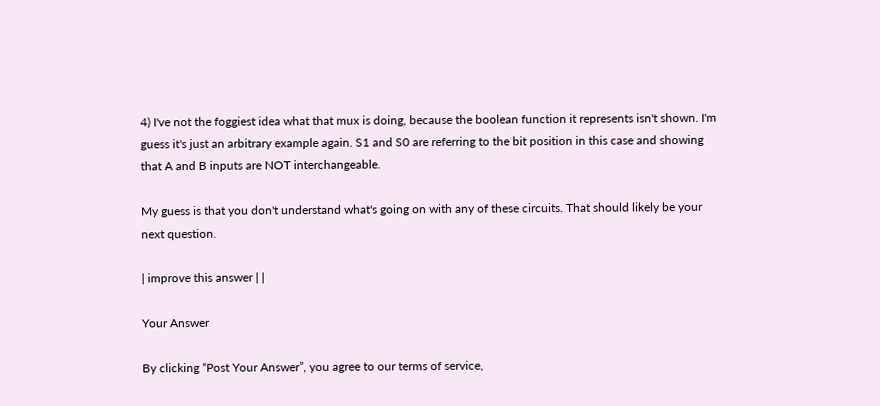4) I've not the foggiest idea what that mux is doing, because the boolean function it represents isn't shown. I'm guess it's just an arbitrary example again. S1 and S0 are referring to the bit position in this case and showing that A and B inputs are NOT interchangeable.

My guess is that you don't understand what's going on with any of these circuits. That should likely be your next question.

| improve this answer | |

Your Answer

By clicking “Post Your Answer”, you agree to our terms of service,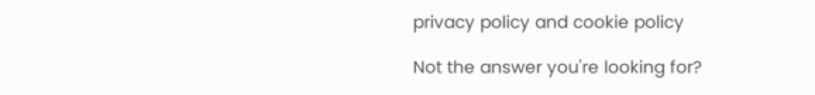privacy policy and cookie policy

Not the answer you're looking for?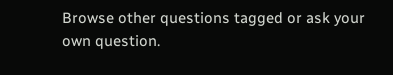Browse other questions tagged or ask your own question.